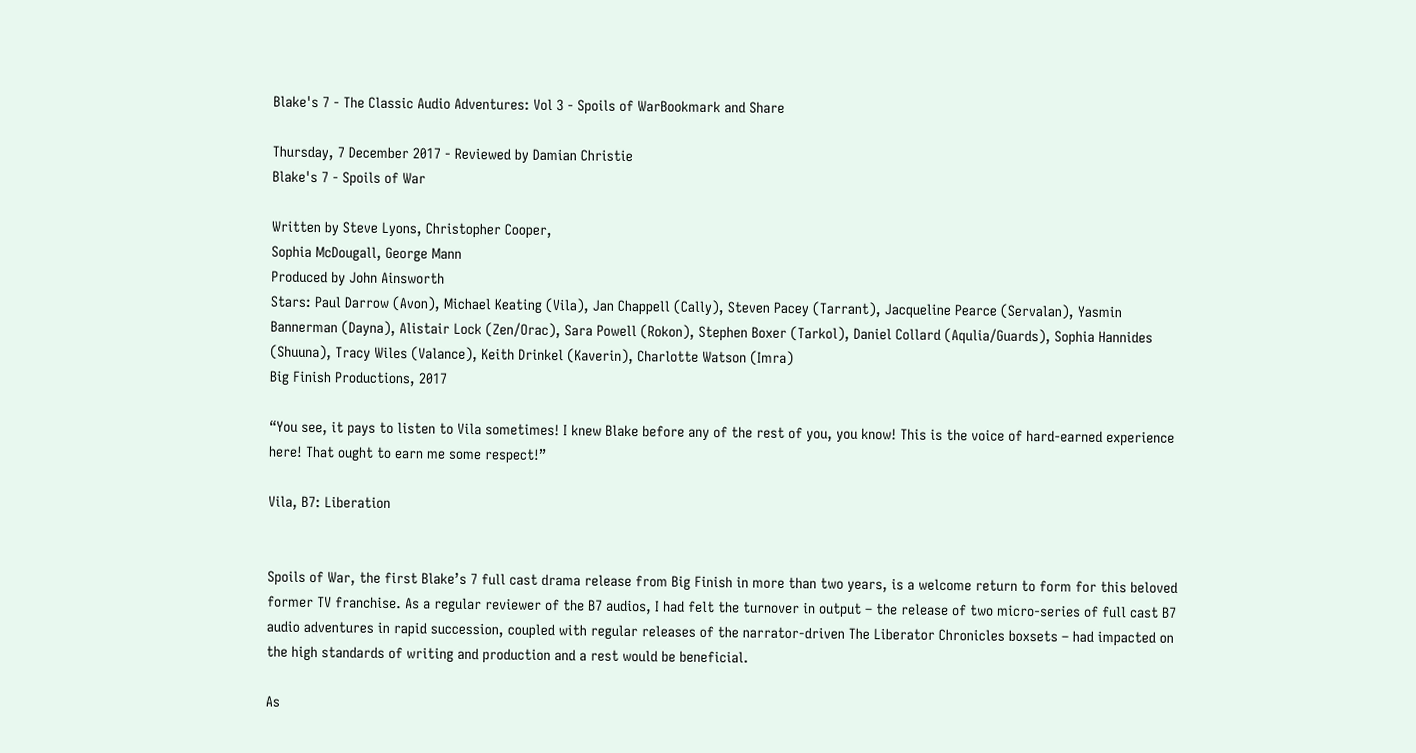Blake's 7 - The Classic Audio Adventures: Vol 3 - Spoils of WarBookmark and Share

Thursday, 7 December 2017 - Reviewed by Damian Christie
Blake's 7 - Spoils of War

Written by Steve Lyons, Christopher Cooper,
Sophia McDougall, George Mann
Produced by John Ainsworth
Stars: Paul Darrow (Avon), Michael Keating (Vila), Jan Chappell (Cally), Steven Pacey (Tarrant), Jacqueline Pearce (Servalan), Yasmin Bannerman (Dayna), Alistair Lock (Zen/Orac), Sara Powell (Rokon), Stephen Boxer (Tarkol), Daniel Collard (Aqulia/Guards), Sophia Hannides (Shuuna), Tracy Wiles (Valance), Keith Drinkel (Kaverin), Charlotte Watson (Imra)
Big Finish Productions, 2017

“You see, it pays to listen to Vila sometimes! I knew Blake before any of the rest of you, you know! This is the voice of hard-earned experience here! That ought to earn me some respect!”

Vila, B7: Liberation


Spoils of War, the first Blake’s 7 full cast drama release from Big Finish in more than two years, is a welcome return to form for this beloved former TV franchise. As a regular reviewer of the B7 audios, I had felt the turnover in output – the release of two micro-series of full cast B7 audio adventures in rapid succession, coupled with regular releases of the narrator-driven The Liberator Chronicles boxsets – had impacted on the high standards of writing and production and a rest would be beneficial.

As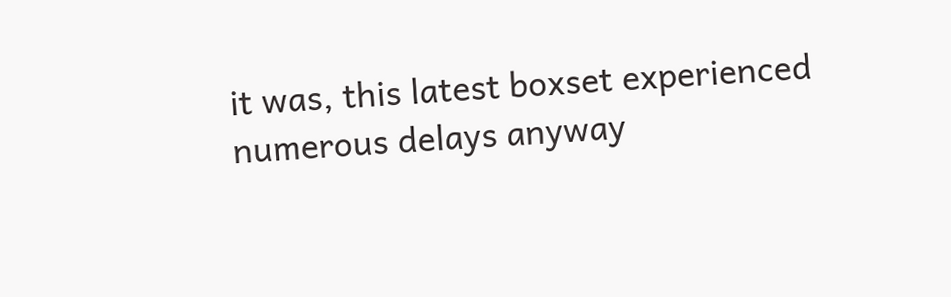it was, this latest boxset experienced numerous delays anyway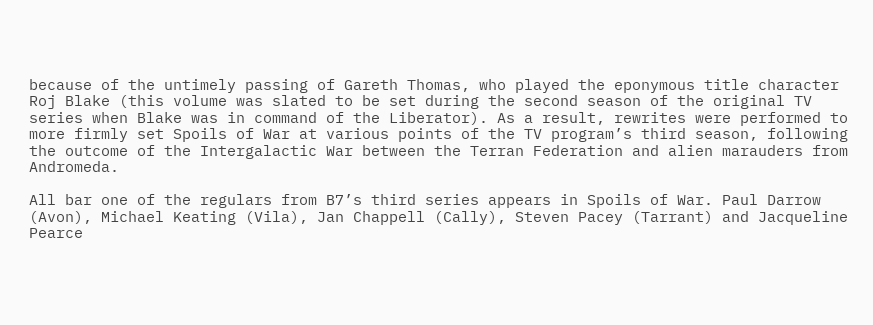because of the untimely passing of Gareth Thomas, who played the eponymous title character Roj Blake (this volume was slated to be set during the second season of the original TV series when Blake was in command of the Liberator). As a result, rewrites were performed to more firmly set Spoils of War at various points of the TV program’s third season, following the outcome of the Intergalactic War between the Terran Federation and alien marauders from Andromeda.

All bar one of the regulars from B7’s third series appears in Spoils of War. Paul Darrow (Avon), Michael Keating (Vila), Jan Chappell (Cally), Steven Pacey (Tarrant) and Jacqueline Pearce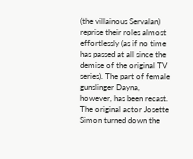(the villainous Servalan) reprise their roles almost effortlessly (as if no time has passed at all since the demise of the original TV series). The part of female gunslinger Dayna, however, has been recast. The original actor Josette Simon turned down the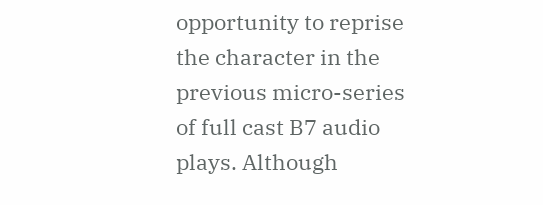opportunity to reprise the character in the previous micro-series of full cast B7 audio plays. Although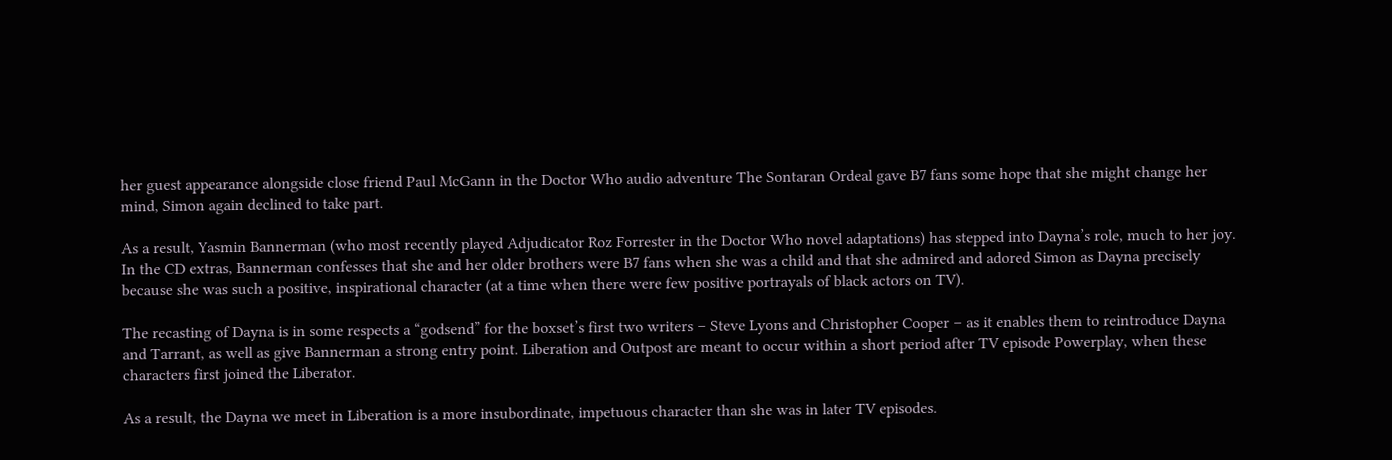her guest appearance alongside close friend Paul McGann in the Doctor Who audio adventure The Sontaran Ordeal gave B7 fans some hope that she might change her mind, Simon again declined to take part.

As a result, Yasmin Bannerman (who most recently played Adjudicator Roz Forrester in the Doctor Who novel adaptations) has stepped into Dayna’s role, much to her joy. In the CD extras, Bannerman confesses that she and her older brothers were B7 fans when she was a child and that she admired and adored Simon as Dayna precisely because she was such a positive, inspirational character (at a time when there were few positive portrayals of black actors on TV).

The recasting of Dayna is in some respects a “godsend” for the boxset’s first two writers – Steve Lyons and Christopher Cooper – as it enables them to reintroduce Dayna and Tarrant, as well as give Bannerman a strong entry point. Liberation and Outpost are meant to occur within a short period after TV episode Powerplay, when these characters first joined the Liberator.

As a result, the Dayna we meet in Liberation is a more insubordinate, impetuous character than she was in later TV episodes.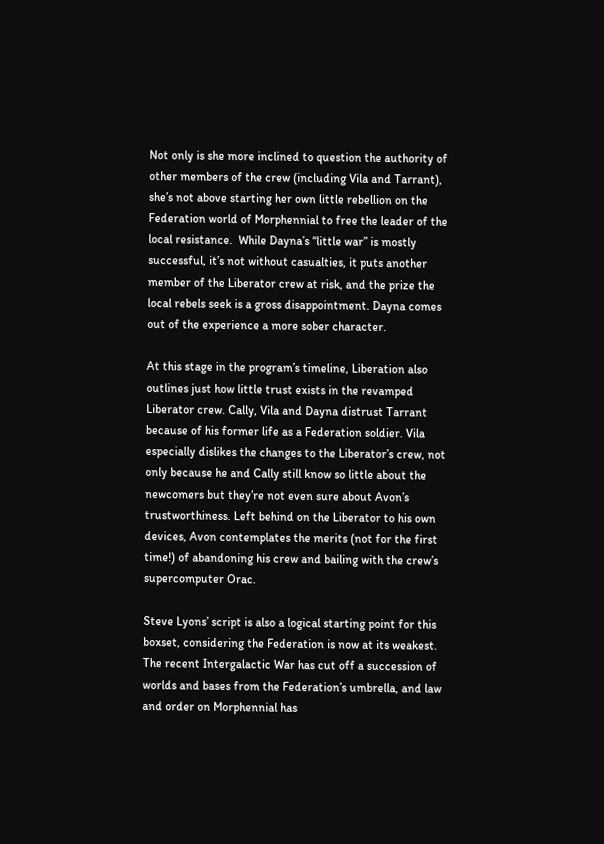Not only is she more inclined to question the authority of other members of the crew (including Vila and Tarrant), she’s not above starting her own little rebellion on the Federation world of Morphennial to free the leader of the local resistance.  While Dayna’s “little war” is mostly successful, it’s not without casualties, it puts another member of the Liberator crew at risk, and the prize the local rebels seek is a gross disappointment. Dayna comes out of the experience a more sober character.

At this stage in the program’s timeline, Liberation also outlines just how little trust exists in the revamped Liberator crew. Cally, Vila and Dayna distrust Tarrant because of his former life as a Federation soldier. Vila especially dislikes the changes to the Liberator’s crew, not only because he and Cally still know so little about the newcomers but they’re not even sure about Avon’s trustworthiness. Left behind on the Liberator to his own devices, Avon contemplates the merits (not for the first time!) of abandoning his crew and bailing with the crew’s supercomputer Orac.

Steve Lyons’ script is also a logical starting point for this boxset, considering the Federation is now at its weakest. The recent Intergalactic War has cut off a succession of worlds and bases from the Federation’s umbrella, and law and order on Morphennial has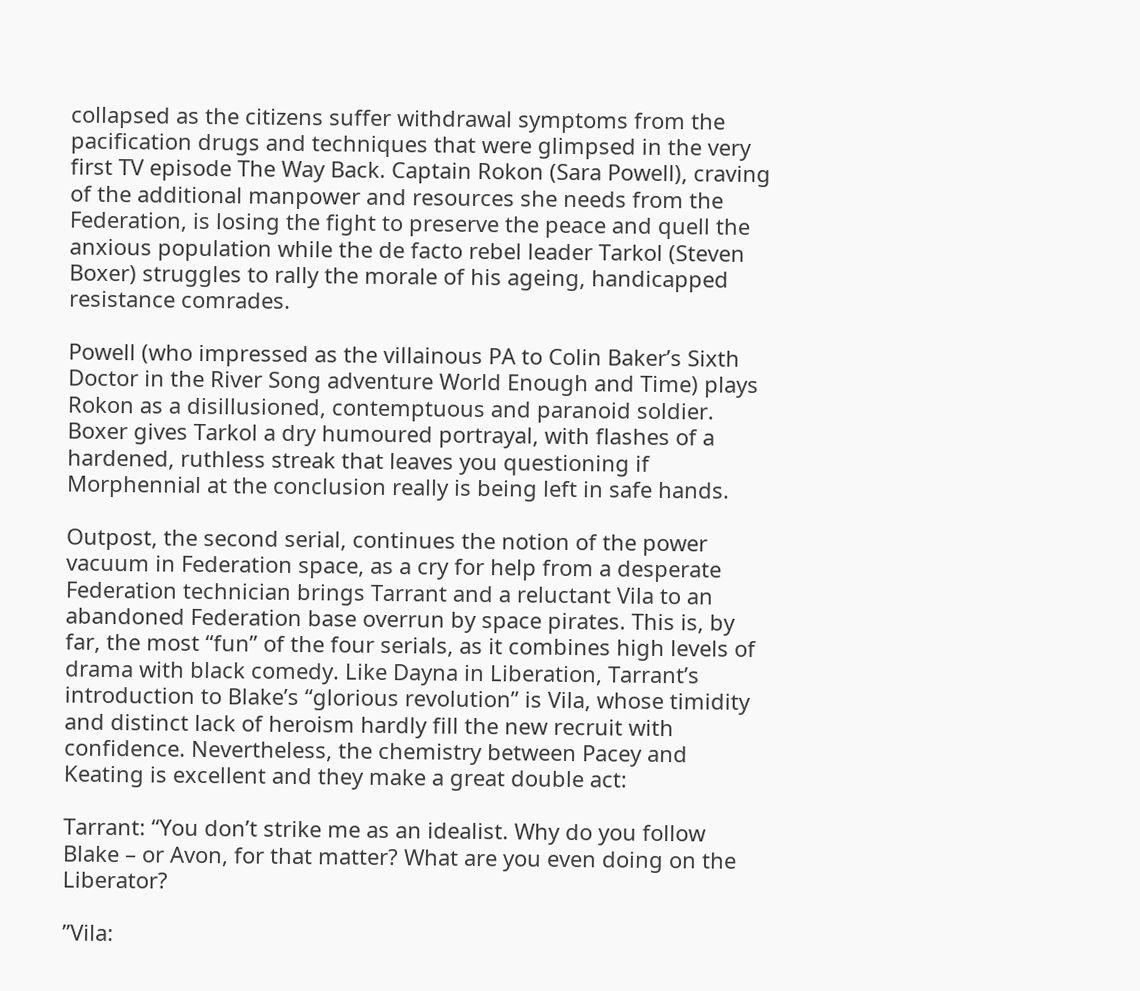collapsed as the citizens suffer withdrawal symptoms from the pacification drugs and techniques that were glimpsed in the very first TV episode The Way Back. Captain Rokon (Sara Powell), craving of the additional manpower and resources she needs from the Federation, is losing the fight to preserve the peace and quell the anxious population while the de facto rebel leader Tarkol (Steven Boxer) struggles to rally the morale of his ageing, handicapped resistance comrades.

Powell (who impressed as the villainous PA to Colin Baker’s Sixth Doctor in the River Song adventure World Enough and Time) plays Rokon as a disillusioned, contemptuous and paranoid soldier. Boxer gives Tarkol a dry humoured portrayal, with flashes of a hardened, ruthless streak that leaves you questioning if Morphennial at the conclusion really is being left in safe hands.

Outpost, the second serial, continues the notion of the power vacuum in Federation space, as a cry for help from a desperate Federation technician brings Tarrant and a reluctant Vila to an abandoned Federation base overrun by space pirates. This is, by far, the most “fun” of the four serials, as it combines high levels of drama with black comedy. Like Dayna in Liberation, Tarrant’s introduction to Blake’s “glorious revolution” is Vila, whose timidity and distinct lack of heroism hardly fill the new recruit with confidence. Nevertheless, the chemistry between Pacey and Keating is excellent and they make a great double act:

Tarrant: “You don’t strike me as an idealist. Why do you follow Blake – or Avon, for that matter? What are you even doing on the Liberator?

”Vila: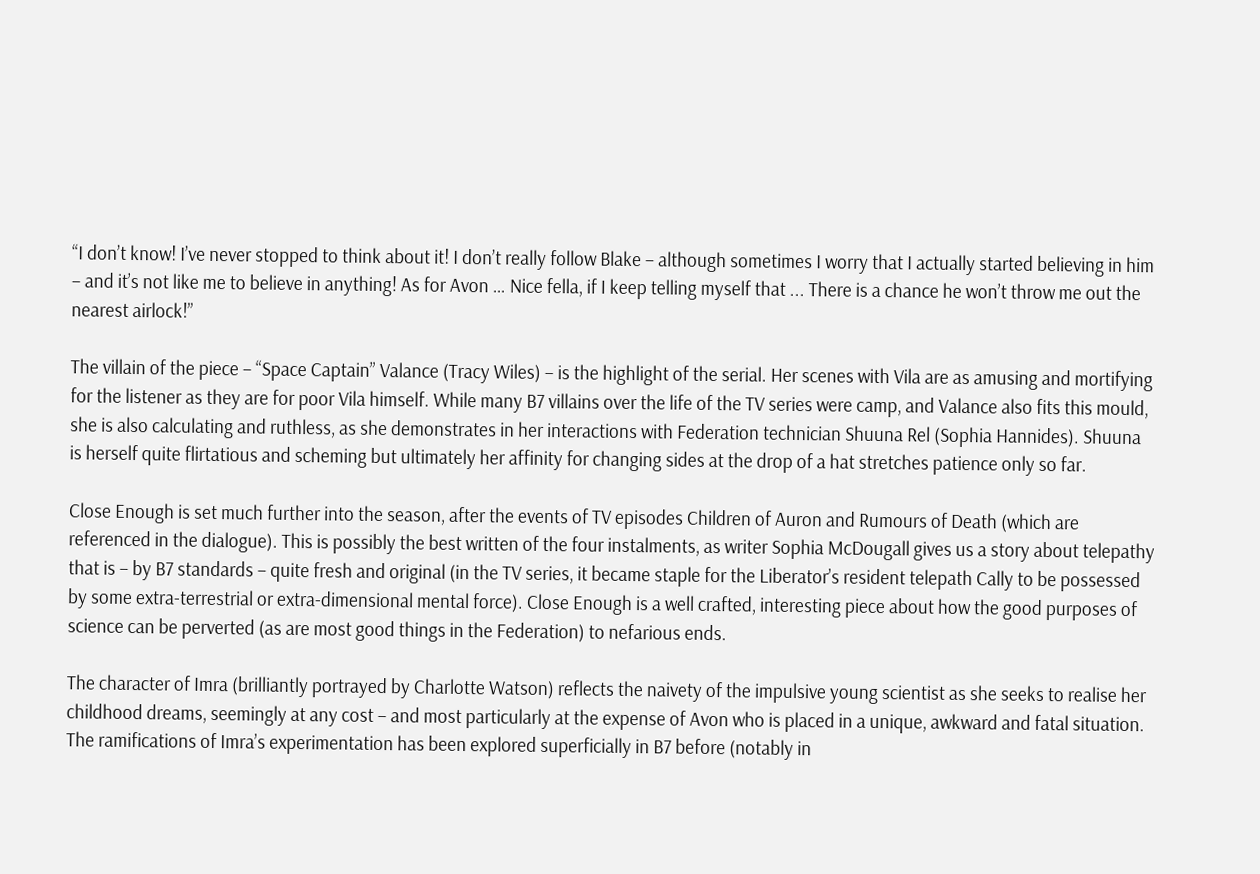“I don’t know! I’ve never stopped to think about it! I don’t really follow Blake – although sometimes I worry that I actually started believing in him – and it’s not like me to believe in anything! As for Avon … Nice fella, if I keep telling myself that ... There is a chance he won’t throw me out the nearest airlock!”

The villain of the piece – “Space Captain” Valance (Tracy Wiles) – is the highlight of the serial. Her scenes with Vila are as amusing and mortifying for the listener as they are for poor Vila himself. While many B7 villains over the life of the TV series were camp, and Valance also fits this mould, she is also calculating and ruthless, as she demonstrates in her interactions with Federation technician Shuuna Rel (Sophia Hannides). Shuuna is herself quite flirtatious and scheming but ultimately her affinity for changing sides at the drop of a hat stretches patience only so far.

Close Enough is set much further into the season, after the events of TV episodes Children of Auron and Rumours of Death (which are referenced in the dialogue). This is possibly the best written of the four instalments, as writer Sophia McDougall gives us a story about telepathy that is – by B7 standards – quite fresh and original (in the TV series, it became staple for the Liberator’s resident telepath Cally to be possessed by some extra-terrestrial or extra-dimensional mental force). Close Enough is a well crafted, interesting piece about how the good purposes of science can be perverted (as are most good things in the Federation) to nefarious ends.

The character of Imra (brilliantly portrayed by Charlotte Watson) reflects the naivety of the impulsive young scientist as she seeks to realise her childhood dreams, seemingly at any cost – and most particularly at the expense of Avon who is placed in a unique, awkward and fatal situation. The ramifications of Imra’s experimentation has been explored superficially in B7 before (notably in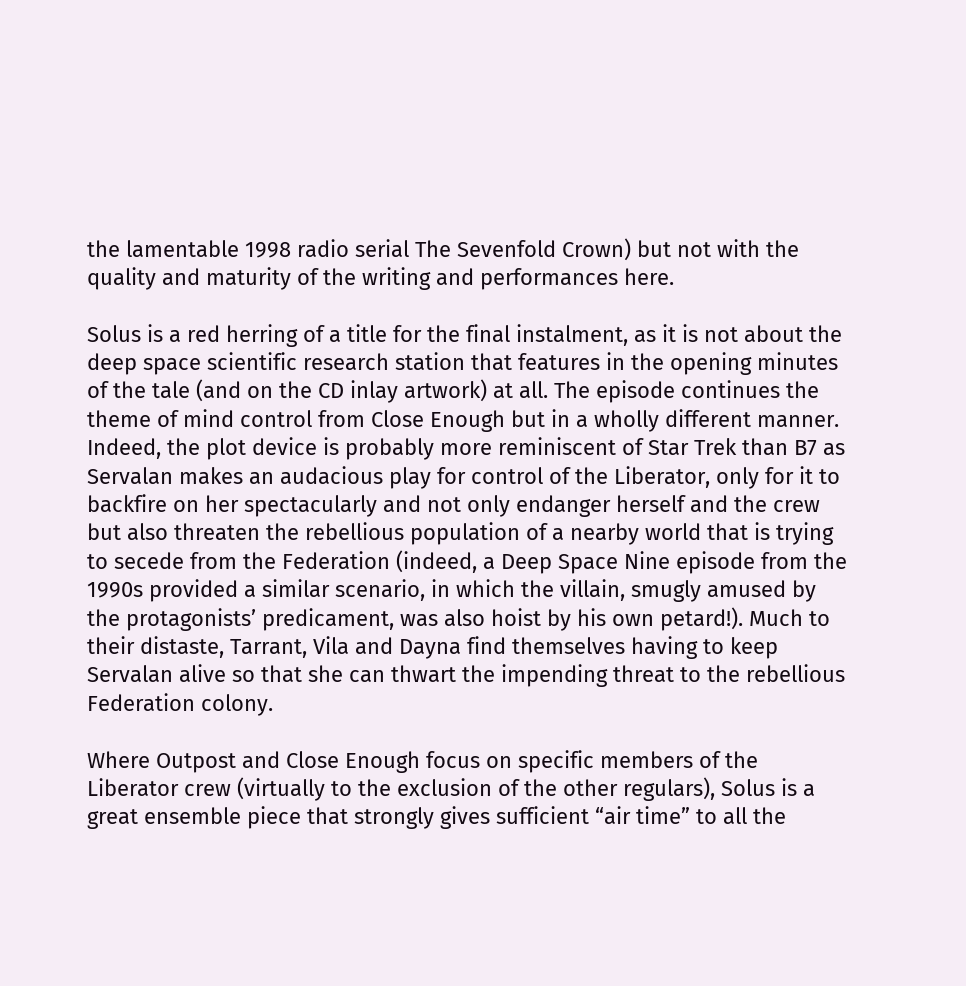the lamentable 1998 radio serial The Sevenfold Crown) but not with the quality and maturity of the writing and performances here.

Solus is a red herring of a title for the final instalment, as it is not about the deep space scientific research station that features in the opening minutes of the tale (and on the CD inlay artwork) at all. The episode continues the theme of mind control from Close Enough but in a wholly different manner. Indeed, the plot device is probably more reminiscent of Star Trek than B7 as Servalan makes an audacious play for control of the Liberator, only for it to backfire on her spectacularly and not only endanger herself and the crew but also threaten the rebellious population of a nearby world that is trying to secede from the Federation (indeed, a Deep Space Nine episode from the 1990s provided a similar scenario, in which the villain, smugly amused by the protagonists’ predicament, was also hoist by his own petard!). Much to their distaste, Tarrant, Vila and Dayna find themselves having to keep Servalan alive so that she can thwart the impending threat to the rebellious Federation colony.

Where Outpost and Close Enough focus on specific members of the Liberator crew (virtually to the exclusion of the other regulars), Solus is a great ensemble piece that strongly gives sufficient “air time” to all the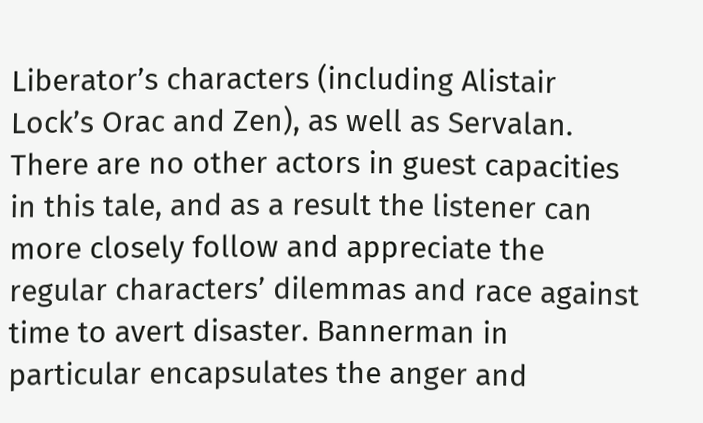Liberator’s characters (including Alistair Lock’s Orac and Zen), as well as Servalan. There are no other actors in guest capacities in this tale, and as a result the listener can more closely follow and appreciate the regular characters’ dilemmas and race against time to avert disaster. Bannerman in particular encapsulates the anger and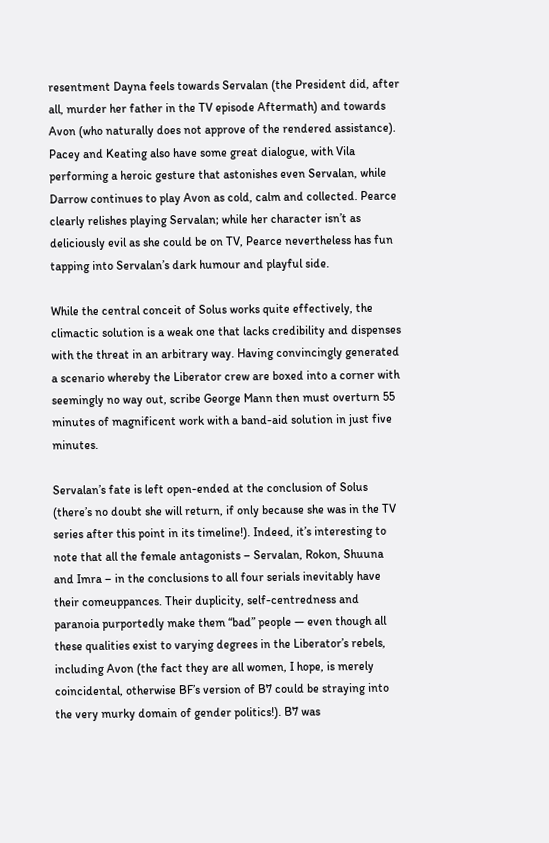resentment Dayna feels towards Servalan (the President did, after all, murder her father in the TV episode Aftermath) and towards Avon (who naturally does not approve of the rendered assistance). Pacey and Keating also have some great dialogue, with Vila performing a heroic gesture that astonishes even Servalan, while Darrow continues to play Avon as cold, calm and collected. Pearce clearly relishes playing Servalan; while her character isn’t as deliciously evil as she could be on TV, Pearce nevertheless has fun tapping into Servalan’s dark humour and playful side.

While the central conceit of Solus works quite effectively, the climactic solution is a weak one that lacks credibility and dispenses with the threat in an arbitrary way. Having convincingly generated a scenario whereby the Liberator crew are boxed into a corner with seemingly no way out, scribe George Mann then must overturn 55 minutes of magnificent work with a band-aid solution in just five minutes.

Servalan’s fate is left open-ended at the conclusion of Solus (there’s no doubt she will return, if only because she was in the TV series after this point in its timeline!). Indeed, it’s interesting to note that all the female antagonists – Servalan, Rokon, Shuuna and Imra – in the conclusions to all four serials inevitably have their comeuppances. Their duplicity, self-centredness and paranoia purportedly make them “bad” people — even though all these qualities exist to varying degrees in the Liberator’s rebels, including Avon (the fact they are all women, I hope, is merely coincidental, otherwise BF’s version of B7 could be straying into the very murky domain of gender politics!). B7 was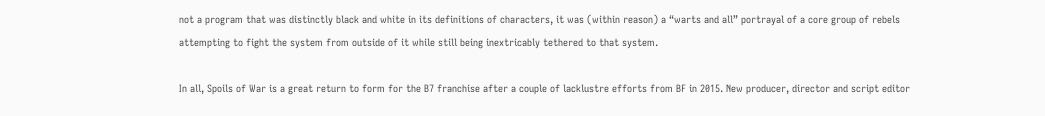not a program that was distinctly black and white in its definitions of characters, it was (within reason) a “warts and all” portrayal of a core group of rebels attempting to fight the system from outside of it while still being inextricably tethered to that system.

In all, Spoils of War is a great return to form for the B7 franchise after a couple of lacklustre efforts from BF in 2015. New producer, director and script editor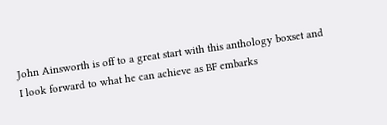John Ainsworth is off to a great start with this anthology boxset and I look forward to what he can achieve as BF embarks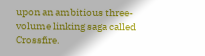upon an ambitious three-volume linking saga called Crossfire.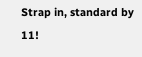Strap in, standard by 11!